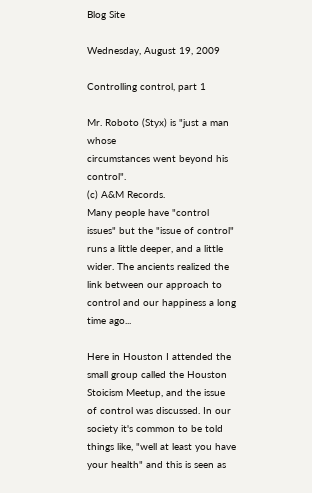Blog Site

Wednesday, August 19, 2009

Controlling control, part 1

Mr. Roboto (Styx) is "just a man whose
circumstances went beyond his control".
(c) A&M Records.
Many people have "control issues" but the "issue of control" runs a little deeper, and a little wider. The ancients realized the link between our approach to control and our happiness a long time ago...

Here in Houston I attended the small group called the Houston Stoicism Meetup, and the issue of control was discussed. In our society it's common to be told things like, "well at least you have your health" and this is seen as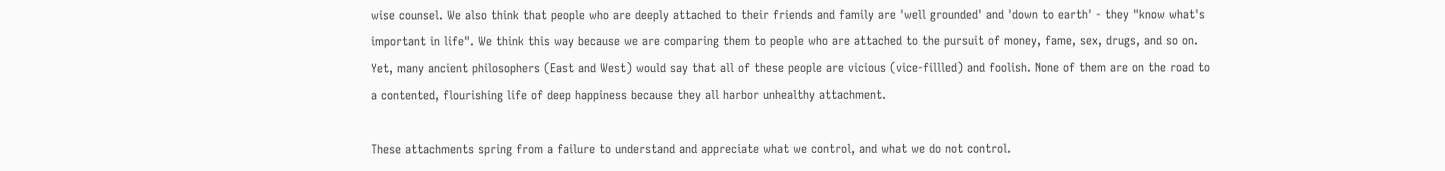wise counsel. We also think that people who are deeply attached to their friends and family are 'well grounded' and 'down to earth' - they "know what's important in life". We think this way because we are comparing them to people who are attached to the pursuit of money, fame, sex, drugs, and so on. Yet, many ancient philosophers (East and West) would say that all of these people are vicious (vice-fillled) and foolish. None of them are on the road to a contented, flourishing life of deep happiness because they all harbor unhealthy attachment.

These attachments spring from a failure to understand and appreciate what we control, and what we do not control.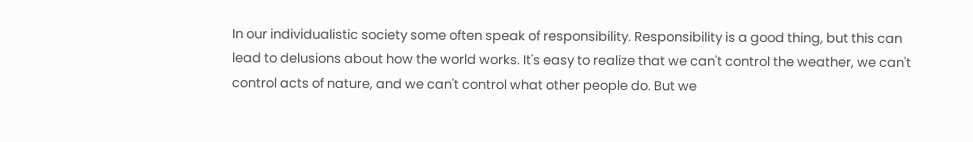In our individualistic society some often speak of responsibility. Responsibility is a good thing, but this can lead to delusions about how the world works. It's easy to realize that we can't control the weather, we can't control acts of nature, and we can't control what other people do. But we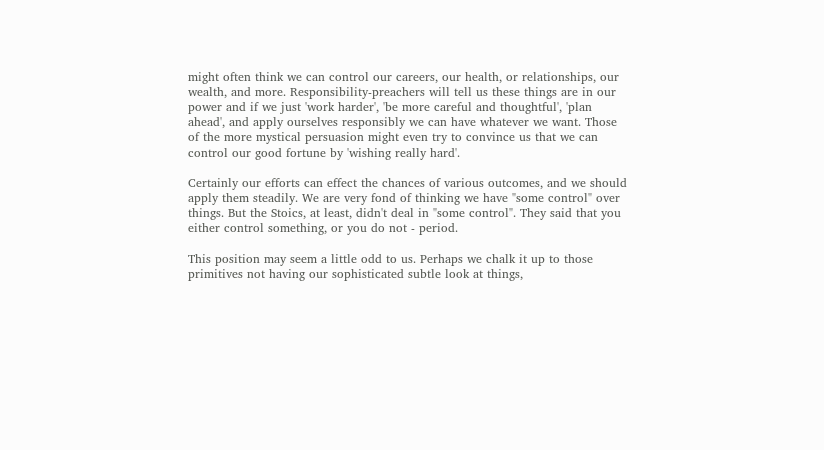might often think we can control our careers, our health, or relationships, our wealth, and more. Responsibility-preachers will tell us these things are in our power and if we just 'work harder', 'be more careful and thoughtful', 'plan ahead', and apply ourselves responsibly we can have whatever we want. Those of the more mystical persuasion might even try to convince us that we can control our good fortune by 'wishing really hard'.

Certainly our efforts can effect the chances of various outcomes, and we should apply them steadily. We are very fond of thinking we have "some control" over things. But the Stoics, at least, didn't deal in "some control". They said that you either control something, or you do not - period.

This position may seem a little odd to us. Perhaps we chalk it up to those primitives not having our sophisticated subtle look at things,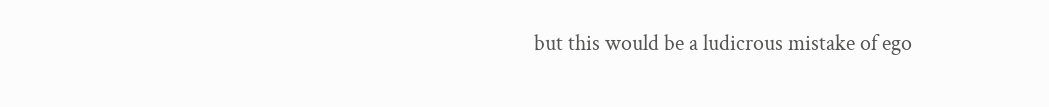but this would be a ludicrous mistake of ego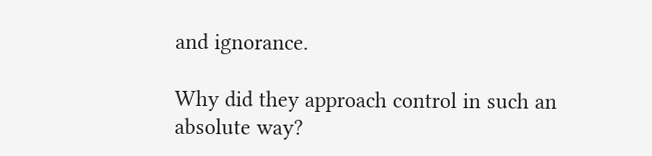and ignorance.

Why did they approach control in such an absolute way?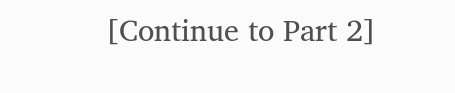[Continue to Part 2]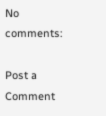No comments:

Post a Comment